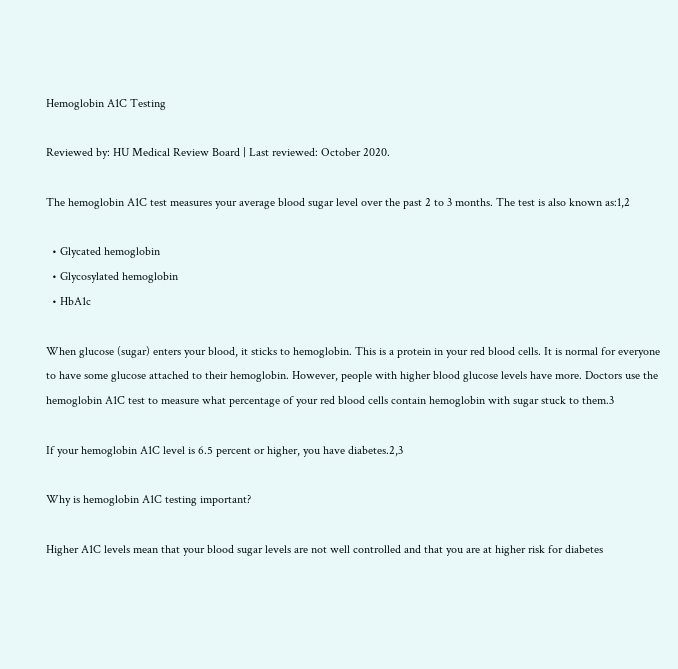Hemoglobin A1C Testing

Reviewed by: HU Medical Review Board | Last reviewed: October 2020.

The hemoglobin A1C test measures your average blood sugar level over the past 2 to 3 months. The test is also known as:1,2

  • Glycated hemoglobin
  • Glycosylated hemoglobin
  • HbA1c

When glucose (sugar) enters your blood, it sticks to hemoglobin. This is a protein in your red blood cells. It is normal for everyone to have some glucose attached to their hemoglobin. However, people with higher blood glucose levels have more. Doctors use the hemoglobin A1C test to measure what percentage of your red blood cells contain hemoglobin with sugar stuck to them.3

If your hemoglobin A1C level is 6.5 percent or higher, you have diabetes.2,3

Why is hemoglobin A1C testing important?

Higher A1C levels mean that your blood sugar levels are not well controlled and that you are at higher risk for diabetes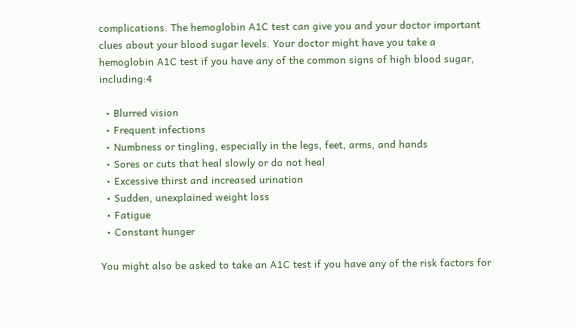complications. The hemoglobin A1C test can give you and your doctor important clues about your blood sugar levels. Your doctor might have you take a hemoglobin A1C test if you have any of the common signs of high blood sugar, including:4

  • Blurred vision
  • Frequent infections
  • Numbness or tingling, especially in the legs, feet, arms, and hands
  • Sores or cuts that heal slowly or do not heal
  • Excessive thirst and increased urination
  • Sudden, unexplained weight loss
  • Fatigue
  • Constant hunger

You might also be asked to take an A1C test if you have any of the risk factors for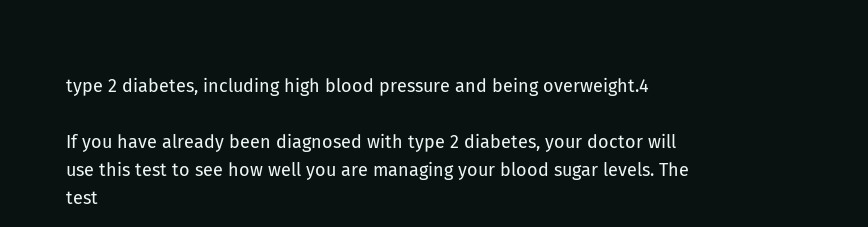type 2 diabetes, including high blood pressure and being overweight.4

If you have already been diagnosed with type 2 diabetes, your doctor will use this test to see how well you are managing your blood sugar levels. The test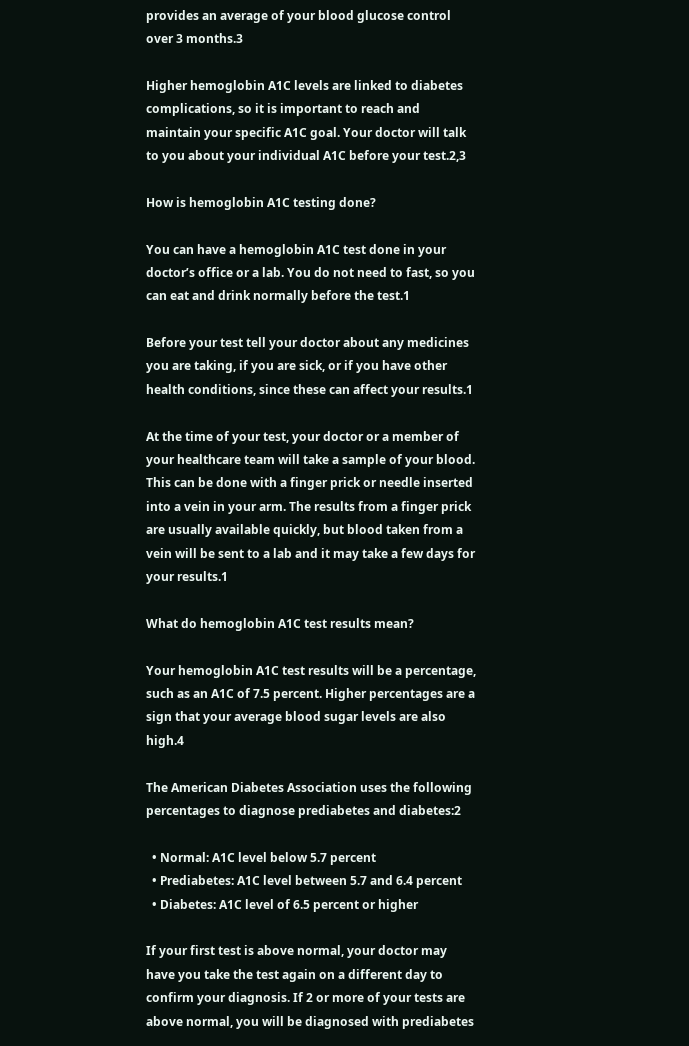provides an average of your blood glucose control over 3 months.3

Higher hemoglobin A1C levels are linked to diabetes complications, so it is important to reach and maintain your specific A1C goal. Your doctor will talk to you about your individual A1C before your test.2,3

How is hemoglobin A1C testing done?

You can have a hemoglobin A1C test done in your doctor’s office or a lab. You do not need to fast, so you can eat and drink normally before the test.1

Before your test tell your doctor about any medicines you are taking, if you are sick, or if you have other health conditions, since these can affect your results.1

At the time of your test, your doctor or a member of your healthcare team will take a sample of your blood. This can be done with a finger prick or needle inserted into a vein in your arm. The results from a finger prick are usually available quickly, but blood taken from a vein will be sent to a lab and it may take a few days for your results.1

What do hemoglobin A1C test results mean?

Your hemoglobin A1C test results will be a percentage, such as an A1C of 7.5 percent. Higher percentages are a sign that your average blood sugar levels are also high.4

The American Diabetes Association uses the following percentages to diagnose prediabetes and diabetes:2

  • Normal: A1C level below 5.7 percent
  • Prediabetes: A1C level between 5.7 and 6.4 percent
  • Diabetes: A1C level of 6.5 percent or higher

If your first test is above normal, your doctor may have you take the test again on a different day to confirm your diagnosis. If 2 or more of your tests are above normal, you will be diagnosed with prediabetes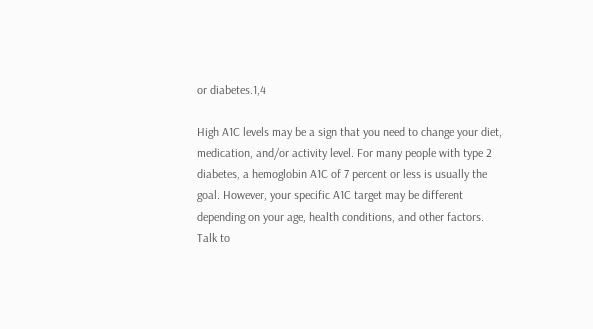or diabetes.1,4

High A1C levels may be a sign that you need to change your diet, medication, and/or activity level. For many people with type 2 diabetes, a hemoglobin A1C of 7 percent or less is usually the goal. However, your specific A1C target may be different depending on your age, health conditions, and other factors. Talk to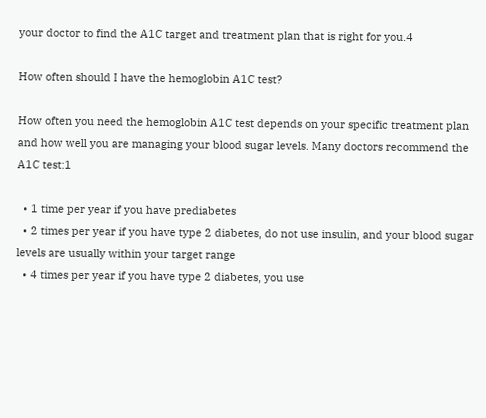your doctor to find the A1C target and treatment plan that is right for you.4

How often should I have the hemoglobin A1C test?

How often you need the hemoglobin A1C test depends on your specific treatment plan and how well you are managing your blood sugar levels. Many doctors recommend the A1C test:1

  • 1 time per year if you have prediabetes
  • 2 times per year if you have type 2 diabetes, do not use insulin, and your blood sugar levels are usually within your target range
  • 4 times per year if you have type 2 diabetes, you use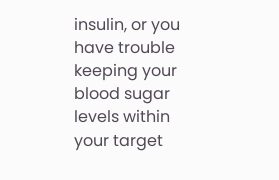insulin, or you have trouble keeping your blood sugar levels within your target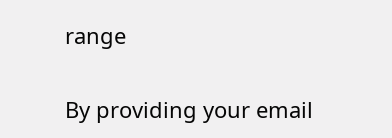range

By providing your email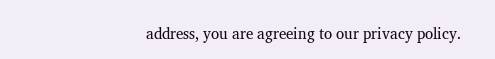address, you are agreeing to our privacy policy.